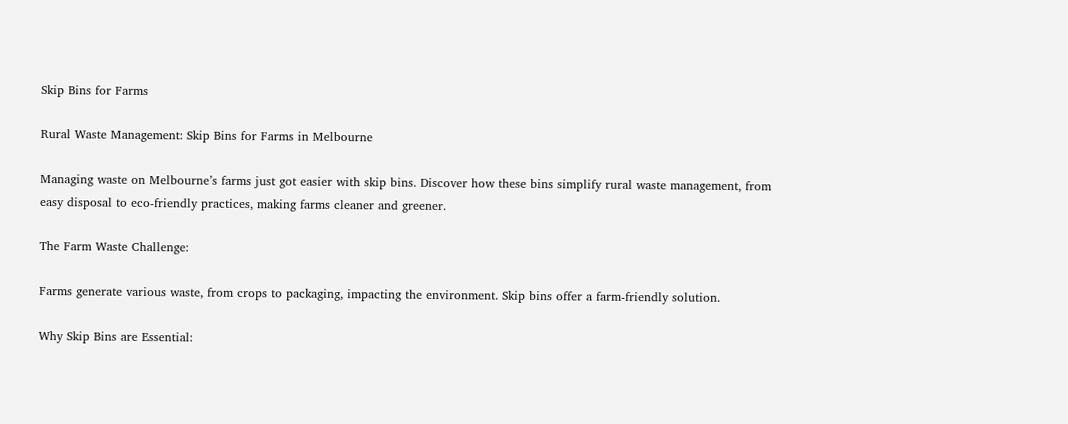Skip Bins for Farms

Rural Waste Management: Skip Bins for Farms in Melbourne

Managing waste on Melbourne’s farms just got easier with skip bins. Discover how these bins simplify rural waste management, from easy disposal to eco-friendly practices, making farms cleaner and greener.

The Farm Waste Challenge:

Farms generate various waste, from crops to packaging, impacting the environment. Skip bins offer a farm-friendly solution.

Why Skip Bins are Essential: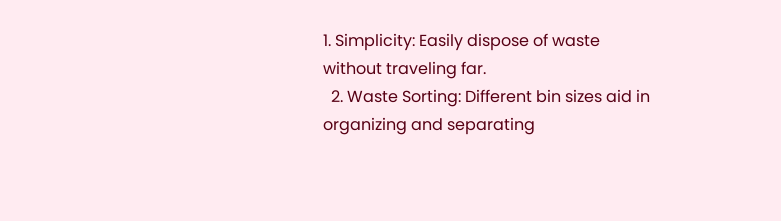1. Simplicity: Easily dispose of waste without traveling far.
  2. Waste Sorting: Different bin sizes aid in organizing and separating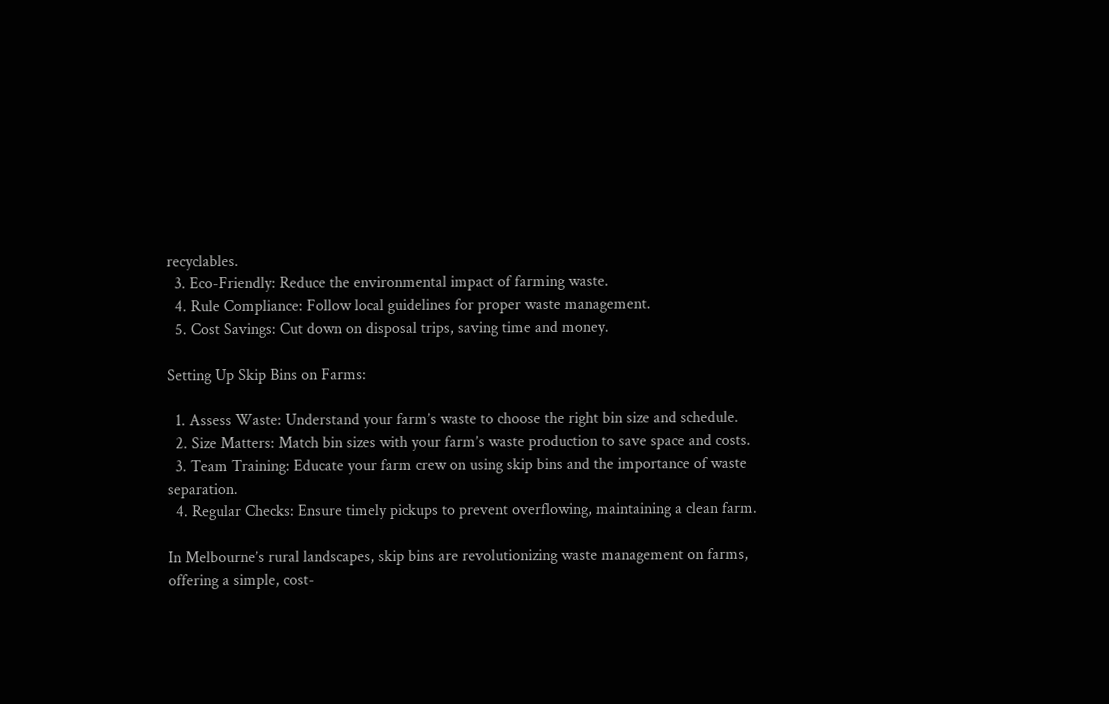recyclables.
  3. Eco-Friendly: Reduce the environmental impact of farming waste.
  4. Rule Compliance: Follow local guidelines for proper waste management.
  5. Cost Savings: Cut down on disposal trips, saving time and money.

Setting Up Skip Bins on Farms:

  1. Assess Waste: Understand your farm’s waste to choose the right bin size and schedule.
  2. Size Matters: Match bin sizes with your farm’s waste production to save space and costs.
  3. Team Training: Educate your farm crew on using skip bins and the importance of waste separation.
  4. Regular Checks: Ensure timely pickups to prevent overflowing, maintaining a clean farm.

In Melbourne’s rural landscapes, skip bins are revolutionizing waste management on farms, offering a simple, cost-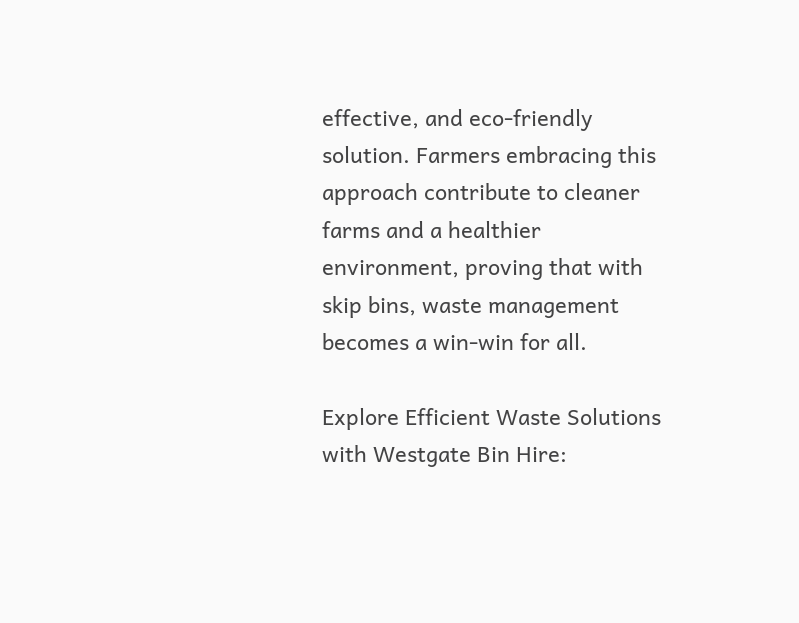effective, and eco-friendly solution. Farmers embracing this approach contribute to cleaner farms and a healthier environment, proving that with skip bins, waste management becomes a win-win for all.

Explore Efficient Waste Solutions with Westgate Bin Hire: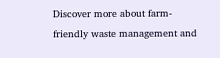Discover more about farm-friendly waste management and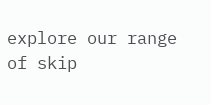explore our range of skip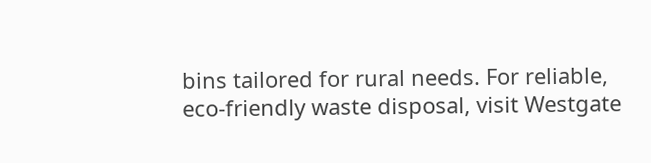bins tailored for rural needs. For reliable, eco-friendly waste disposal, visit Westgate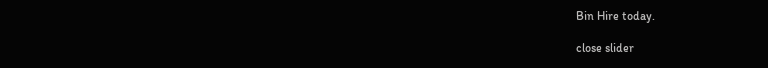Bin Hire today.

close slider